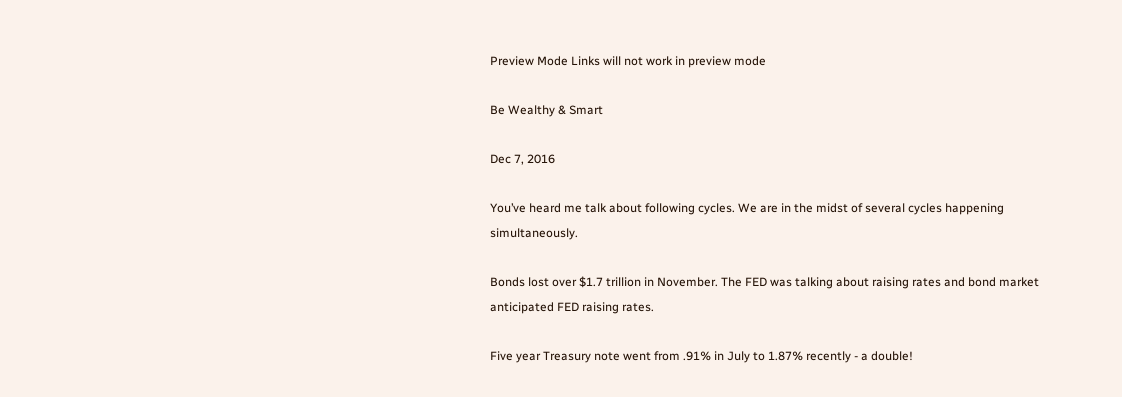Preview Mode Links will not work in preview mode

Be Wealthy & Smart

Dec 7, 2016

You’ve heard me talk about following cycles. We are in the midst of several cycles happening simultaneously.

Bonds lost over $1.7 trillion in November. The FED was talking about raising rates and bond market anticipated FED raising rates.

Five year Treasury note went from .91% in July to 1.87% recently - a double!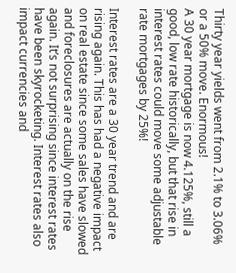Thirty year yields went from 2.1% to 3.06% or a 50% move. Enormous!
A 30 year mortgage is now 4.125%, still a good, low rate historically, but that rise in interest rates could move some adjustable rate mortgages by 25%!

Interest rates are a 30 year trend and are rising again. This has had a negative impact on real estate since some sales have slowed and foreclosures are actually on the rise again. It’s not surprising since interest rates have been skyrocketing. Interest rates also impact currencies and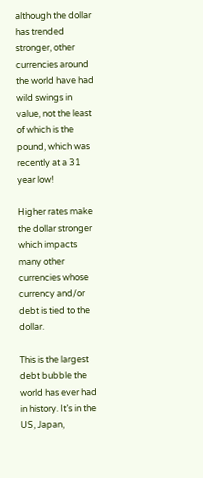although the dollar has trended stronger, other currencies around the world have had wild swings in value, not the least of which is the pound, which was recently at a 31 year low!

Higher rates make the dollar stronger which impacts many other currencies whose currency and/or debt is tied to the dollar.

This is the largest debt bubble the world has ever had in history. It’s in the US, Japan,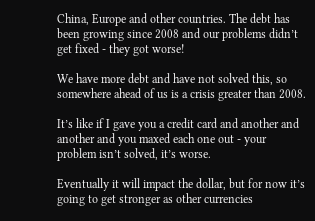China, Europe and other countries. The debt has been growing since 2008 and our problems didn’t get fixed - they got worse!

We have more debt and have not solved this, so somewhere ahead of us is a crisis greater than 2008.

It’s like if I gave you a credit card and another and another and you maxed each one out - your problem isn’t solved, it’s worse.

Eventually it will impact the dollar, but for now it’s going to get stronger as other currencies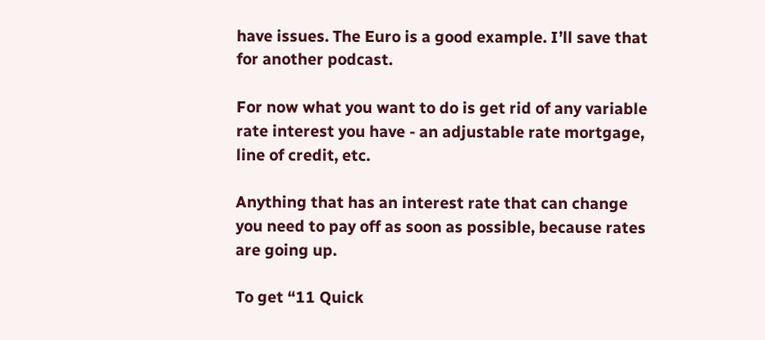have issues. The Euro is a good example. I’ll save that for another podcast.

For now what you want to do is get rid of any variable rate interest you have - an adjustable rate mortgage, line of credit, etc.

Anything that has an interest rate that can change you need to pay off as soon as possible, because rates are going up.

To get “11 Quick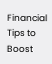Financial Tips to Boost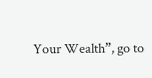Your Wealth”, go to